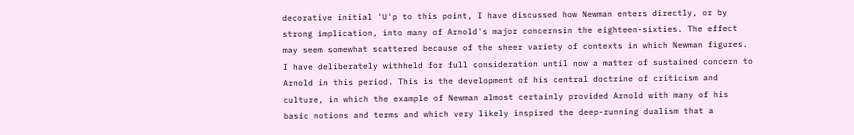decorative initial 'U'p to this point, I have discussed how Newman enters directly, or by strong implication, into many of Arnold's major concernsin the eighteen-sixties. The effect may seem somewhat scattered because of the sheer variety of contexts in which Newman figures. I have deliberately withheld for full consideration until now a matter of sustained concern to Arnold in this period. This is the development of his central doctrine of criticism and culture, in which the example of Newman almost certainly provided Arnold with many of his basic notions and terms and which very likely inspired the deep-running dualism that a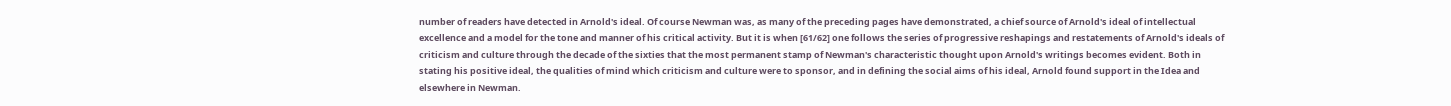number of readers have detected in Arnold's ideal. Of course Newman was, as many of the preceding pages have demonstrated, a chief source of Arnold's ideal of intellectual excellence and a model for the tone and manner of his critical activity. But it is when [61/62] one follows the series of progressive reshapings and restatements of Arnold's ideals of criticism and culture through the decade of the sixties that the most permanent stamp of Newman's characteristic thought upon Arnold's writings becomes evident. Both in stating his positive ideal, the qualities of mind which criticism and culture were to sponsor, and in defining the social aims of his ideal, Arnold found support in the Idea and elsewhere in Newman.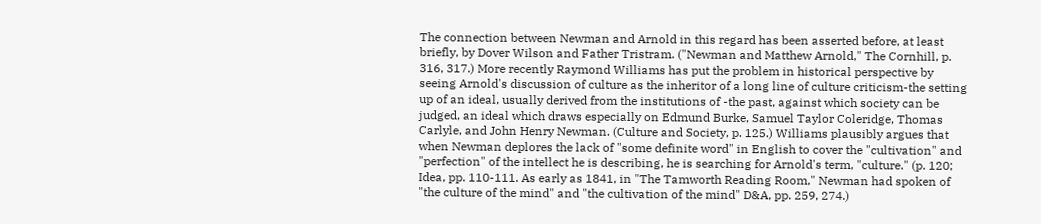The connection between Newman and Arnold in this regard has been asserted before, at least briefly, by Dover Wilson and Father Tristram. ("Newman and Matthew Arnold," The Cornhill, p. 316, 317.) More recently Raymond Williams has put the problem in historical perspective by seeing Arnold's discussion of culture as the inheritor of a long line of culture criticism-the setting up of an ideal, usually derived from the institutions of -the past, against which society can be judged, an ideal which draws especially on Edmund Burke, Samuel Taylor Coleridge, Thomas Carlyle, and John Henry Newman. (Culture and Society, p. 125.) Williams plausibly argues that when Newman deplores the lack of "some definite word" in English to cover the "cultivation" and "perfection" of the intellect he is describing, he is searching for Arnold's term, "culture." (p. 120; Idea, pp. 110-111. As early as 1841, in "The Tamworth Reading Room," Newman had spoken of "the culture of the mind" and "the cultivation of the mind" D&A, pp. 259, 274.)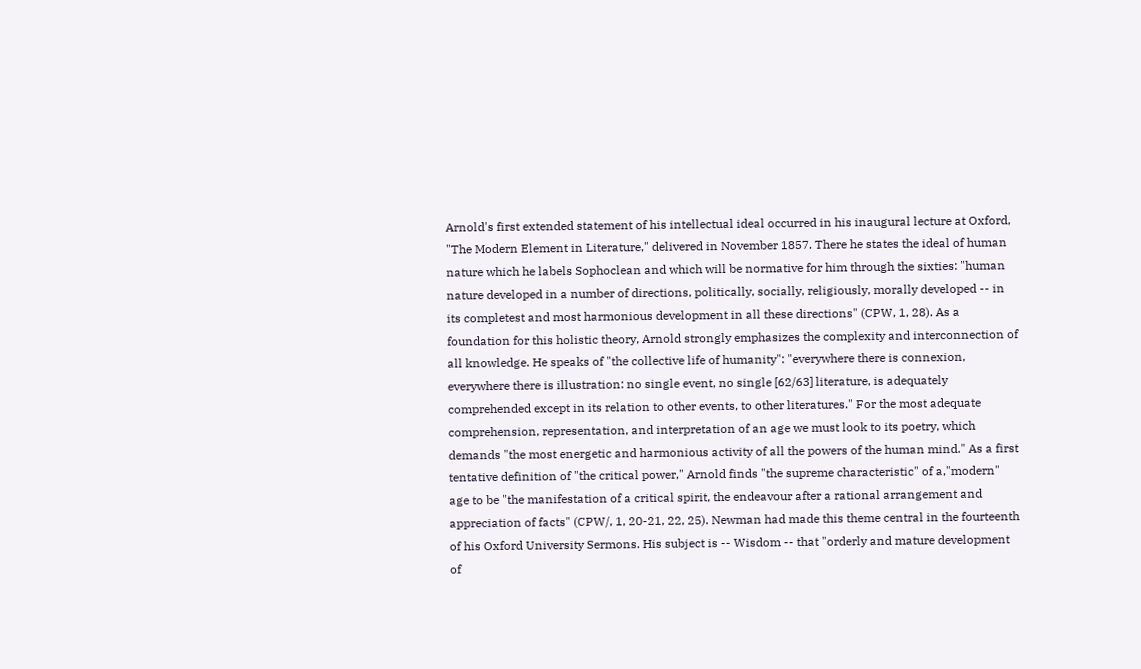Arnold's first extended statement of his intellectual ideal occurred in his inaugural lecture at Oxford, "The Modern Element in Literature," delivered in November 1857. There he states the ideal of human nature which he labels Sophoclean and which will be normative for him through the sixties: "human nature developed in a number of directions, politically, socially, religiously, morally developed -- in its completest and most harmonious development in all these directions" (CPW, 1, 28). As a foundation for this holistic theory, Arnold strongly emphasizes the complexity and interconnection of all knowledge. He speaks of "the collective life of humanity": "everywhere there is connexion, everywhere there is illustration: no single event, no single [62/63] literature, is adequately comprehended except in its relation to other events, to other literatures." For the most adequate comprehension, representation, and interpretation of an age we must look to its poetry, which demands "the most energetic and harmonious activity of all the powers of the human mind." As a first tentative definition of "the critical power," Arnold finds "the supreme characteristic" of a,"modern" age to be "the manifestation of a critical spirit, the endeavour after a rational arrangement and appreciation of facts" (CPW/, 1, 20-21, 22, 25). Newman had made this theme central in the fourteenth of his Oxford University Sermons. His subject is -- Wisdom -- that "orderly and mature development of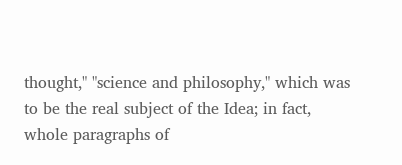thought," "science and philosophy," which was to be the real subject of the Idea; in fact, whole paragraphs of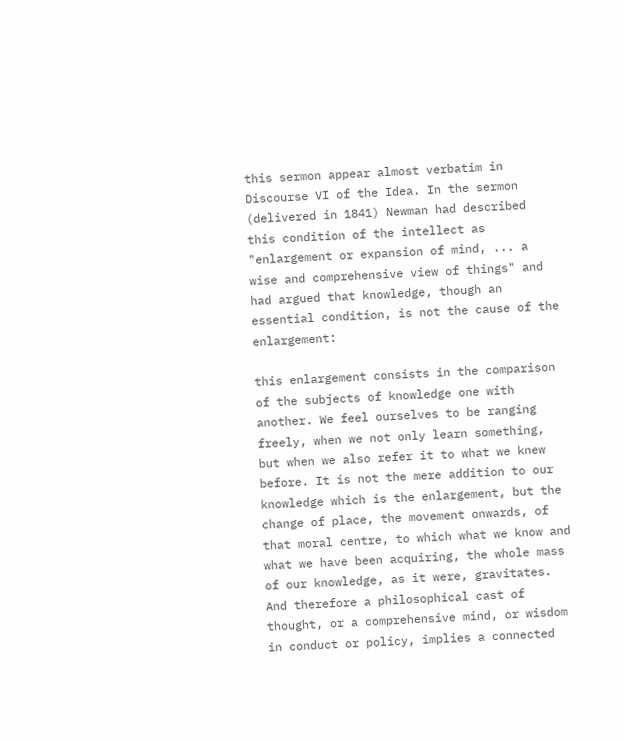this sermon appear almost verbatim in Discourse VI of the Idea. In the sermon (delivered in 1841) Newman had described this condition of the intellect as "enlargement or expansion of mind, ... a wise and comprehensive view of things" and had argued that knowledge, though an essential condition, is not the cause of the enlargement:

this enlargement consists in the comparison of the subjects of knowledge one with another. We feel ourselves to be ranging freely, when we not only learn something, but when we also refer it to what we knew before. It is not the mere addition to our knowledge which is the enlargement, but the change of place, the movement onwards, of that moral centre, to which what we know and what we have been acquiring, the whole mass of our knowledge, as it were, gravitates. And therefore a philosophical cast of thought, or a comprehensive mind, or wisdom in conduct or policy, implies a connected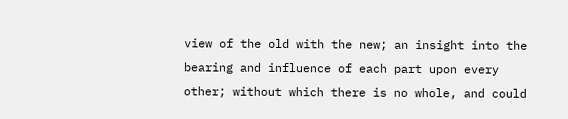view of the old with the new; an insight into the bearing and influence of each part upon every other; without which there is no whole, and could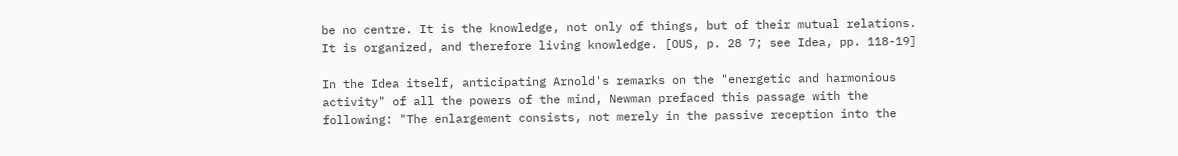be no centre. It is the knowledge, not only of things, but of their mutual relations. It is organized, and therefore living knowledge. [OUS, p. 28 7; see Idea, pp. 118-19]

In the Idea itself, anticipating Arnold's remarks on the "energetic and harmonious activity" of all the powers of the mind, Newman prefaced this passage with the following: "The enlargement consists, not merely in the passive reception into the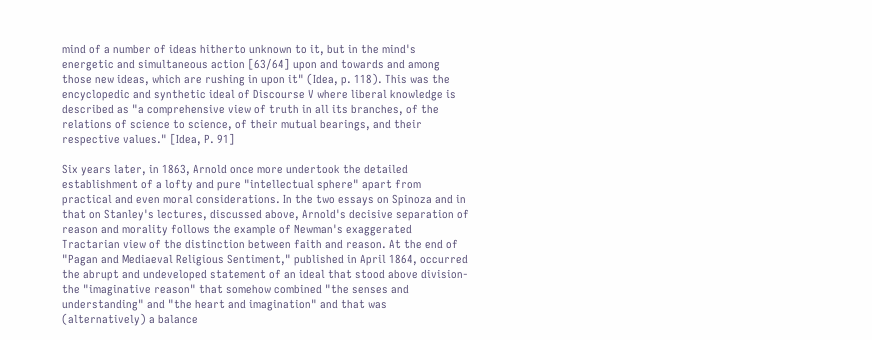mind of a number of ideas hitherto unknown to it, but in the mind's energetic and simultaneous action [63/64] upon and towards and among those new ideas, which are rushing in upon it" (Idea, p. 118). This was the encyclopedic and synthetic ideal of Discourse V where liberal knowledge is described as "a comprehensive view of truth in all its branches, of the relations of science to science, of their mutual bearings, and their respective values." [Idea, P. 91]

Six years later, in 1863, Arnold once more undertook the detailed establishment of a lofty and pure "intellectual sphere" apart from practical and even moral considerations. In the two essays on Spinoza and in that on Stanley's lectures, discussed above, Arnold's decisive separation of reason and morality follows the example of Newman's exaggerated Tractarian view of the distinction between faith and reason. At the end of "Pagan and Mediaeval Religious Sentiment," published in April 1864, occurred the abrupt and undeveloped statement of an ideal that stood above division-the "imaginative reason" that somehow combined "the senses and understanding" and "the heart and imagination" and that was (alternatively) a balance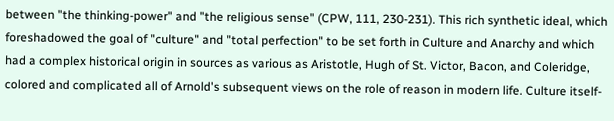between "the thinking-power" and "the religious sense" (CPW, 111, 230-231). This rich synthetic ideal, which foreshadowed the goal of "culture" and "total perfection" to be set forth in Culture and Anarchy and which had a complex historical origin in sources as various as Aristotle, Hugh of St. Victor, Bacon, and Coleridge, colored and complicated all of Arnold's subsequent views on the role of reason in modern life. Culture itself-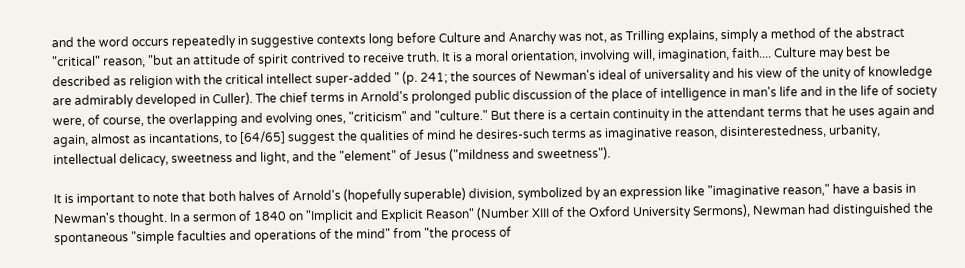and the word occurs repeatedly in suggestive contexts long before Culture and Anarchy was not, as Trilling explains, simply a method of the abstract "critical" reason, "but an attitude of spirit contrived to receive truth. It is a moral orientation, involving will, imagination, faith.... Culture may best be described as religion with the critical intellect super-added " (p. 241; the sources of Newman's ideal of universality and his view of the unity of knowledge are admirably developed in Culler). The chief terms in Arnold's prolonged public discussion of the place of intelligence in man's life and in the life of society were, of course, the overlapping and evolving ones, "criticism" and "culture." But there is a certain continuity in the attendant terms that he uses again and again, almost as incantations, to [64/65] suggest the qualities of mind he desires-such terms as imaginative reason, disinterestedness, urbanity, intellectual delicacy, sweetness and light, and the "element" of Jesus ("mildness and sweetness").

It is important to note that both halves of Arnold's (hopefully superable) division, symbolized by an expression like "imaginative reason," have a basis in Newman's thought. In a sermon of 1840 on "Implicit and Explicit Reason" (Number XIII of the Oxford University Sermons), Newman had distinguished the spontaneous "simple faculties and operations of the mind" from "the process of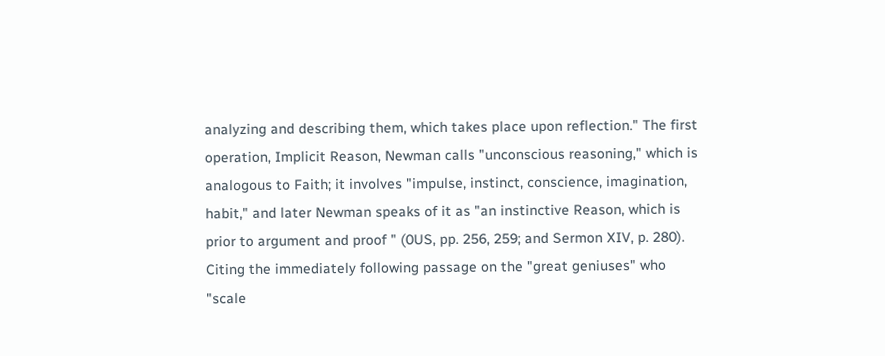analyzing and describing them, which takes place upon reflection." The first operation, Implicit Reason, Newman calls "unconscious reasoning," which is analogous to Faith; it involves "impulse, instinct, conscience, imagination, habit," and later Newman speaks of it as "an instinctive Reason, which is prior to argument and proof " (0US, pp. 256, 259; and Sermon XIV, p. 280). Citing the immediately following passage on the "great geniuses" who "scale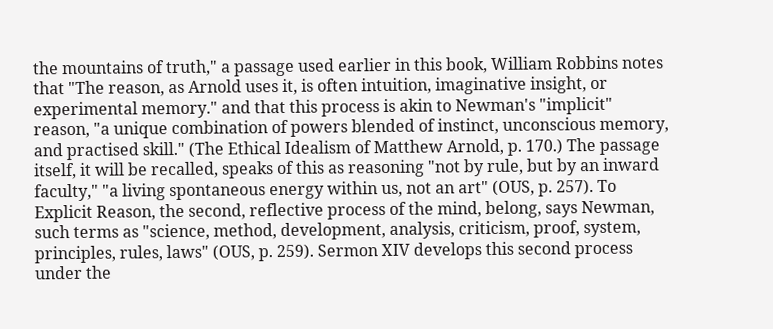the mountains of truth," a passage used earlier in this book, William Robbins notes that "The reason, as Arnold uses it, is often intuition, imaginative insight, or experimental memory." and that this process is akin to Newman's "implicit" reason, "a unique combination of powers blended of instinct, unconscious memory, and practised skill." (The Ethical Idealism of Matthew Arnold, p. 170.) The passage itself, it will be recalled, speaks of this as reasoning "not by rule, but by an inward faculty," "a living spontaneous energy within us, not an art" (OUS, p. 257). To Explicit Reason, the second, reflective process of the mind, belong, says Newman, such terms as "science, method, development, analysis, criticism, proof, system, principles, rules, laws" (OUS, p. 259). Sermon XIV develops this second process under the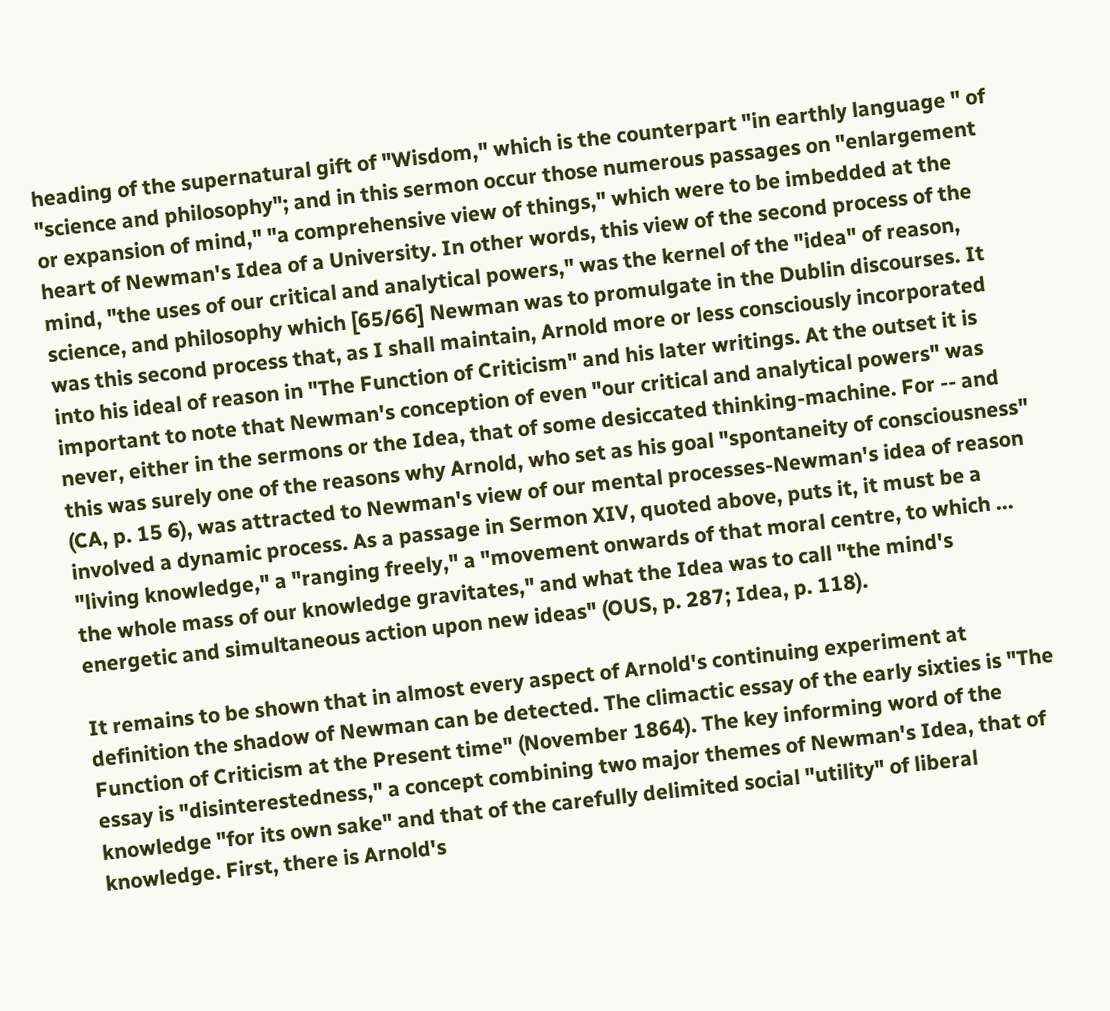heading of the supernatural gift of "Wisdom," which is the counterpart "in earthly language " of "science and philosophy"; and in this sermon occur those numerous passages on "enlargement or expansion of mind," "a comprehensive view of things," which were to be imbedded at the heart of Newman's Idea of a University. In other words, this view of the second process of the mind, "the uses of our critical and analytical powers," was the kernel of the "idea" of reason, science, and philosophy which [65/66] Newman was to promulgate in the Dublin discourses. It was this second process that, as I shall maintain, Arnold more or less consciously incorporated into his ideal of reason in "The Function of Criticism" and his later writings. At the outset it is important to note that Newman's conception of even "our critical and analytical powers" was never, either in the sermons or the Idea, that of some desiccated thinking-machine. For -- and this was surely one of the reasons why Arnold, who set as his goal "spontaneity of consciousness" (CA, p. 15 6), was attracted to Newman's view of our mental processes-Newman's idea of reason involved a dynamic process. As a passage in Sermon XIV, quoted above, puts it, it must be a "living knowledge," a "ranging freely," a "movement onwards of that moral centre, to which ... the whole mass of our knowledge gravitates," and what the Idea was to call "the mind's energetic and simultaneous action upon new ideas" (OUS, p. 287; Idea, p. 118).

It remains to be shown that in almost every aspect of Arnold's continuing experiment at definition the shadow of Newman can be detected. The climactic essay of the early sixties is "The Function of Criticism at the Present time" (November 1864). The key informing word of the essay is "disinterestedness," a concept combining two major themes of Newman's Idea, that of knowledge "for its own sake" and that of the carefully delimited social "utility" of liberal knowledge. First, there is Arnold's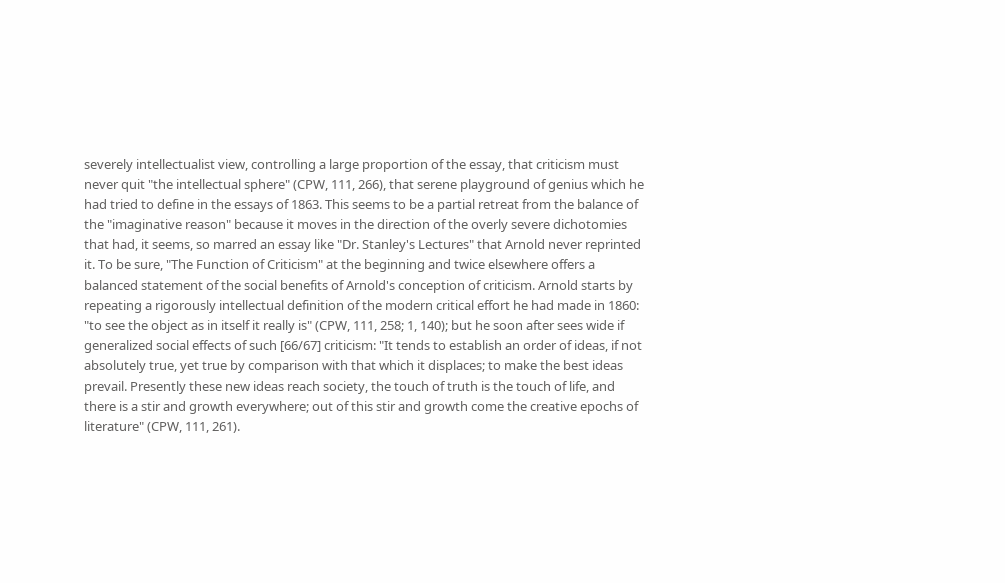severely intellectualist view, controlling a large proportion of the essay, that criticism must never quit "the intellectual sphere" (CPW, 111, 266), that serene playground of genius which he had tried to define in the essays of 1863. This seems to be a partial retreat from the balance of the "imaginative reason" because it moves in the direction of the overly severe dichotomies that had, it seems, so marred an essay like "Dr. Stanley's Lectures" that Arnold never reprinted it. To be sure, "The Function of Criticism" at the beginning and twice elsewhere offers a balanced statement of the social benefits of Arnold's conception of criticism. Arnold starts by repeating a rigorously intellectual definition of the modern critical effort he had made in 1860: "to see the object as in itself it really is" (CPW, 111, 258; 1, 140); but he soon after sees wide if generalized social effects of such [66/67] criticism: "It tends to establish an order of ideas, if not absolutely true, yet true by comparison with that which it displaces; to make the best ideas prevail. Presently these new ideas reach society, the touch of truth is the touch of life, and there is a stir and growth everywhere; out of this stir and growth come the creative epochs of literature" (CPW, 111, 261).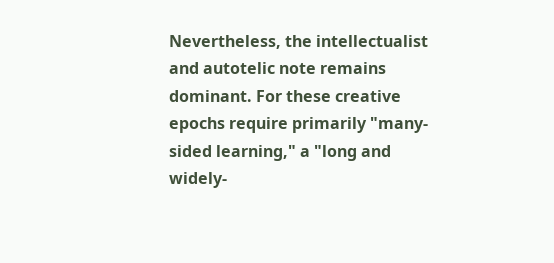Nevertheless, the intellectualist and autotelic note remains dominant. For these creative epochs require primarily "many-sided learning," a "long and widely-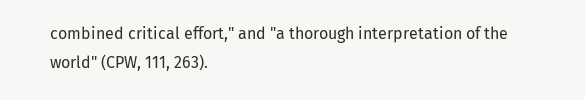combined critical effort," and "a thorough interpretation of the world" (CPW, 111, 263).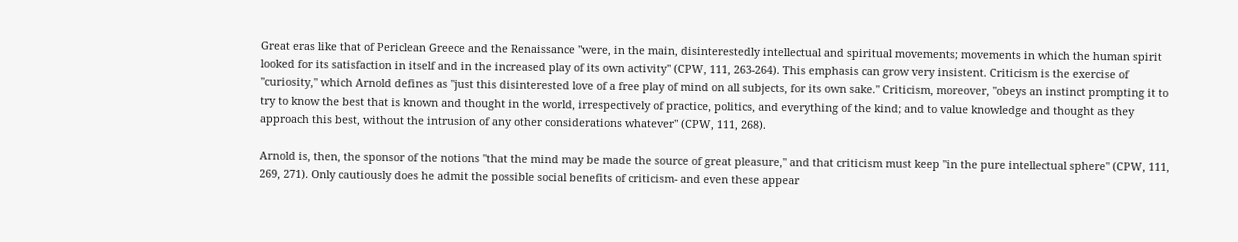Great eras like that of Periclean Greece and the Renaissance "were, in the main, disinterestedly intellectual and spiritual movements; movements in which the human spirit looked for its satisfaction in itself and in the increased play of its own activity" (CPW, 111, 263-264). This emphasis can grow very insistent. Criticism is the exercise of "curiosity," which Arnold defines as "just this disinterested love of a free play of mind on all subjects, for its own sake." Criticism, moreover, "obeys an instinct prompting it to try to know the best that is known and thought in the world, irrespectively of practice, politics, and everything of the kind; and to value knowledge and thought as they approach this best, without the intrusion of any other considerations whatever" (CPW, 111, 268).

Arnold is, then, the sponsor of the notions "that the mind may be made the source of great pleasure," and that criticism must keep "in the pure intellectual sphere" (CPW, 111, 269, 271). Only cautiously does he admit the possible social benefits of criticism- and even these appear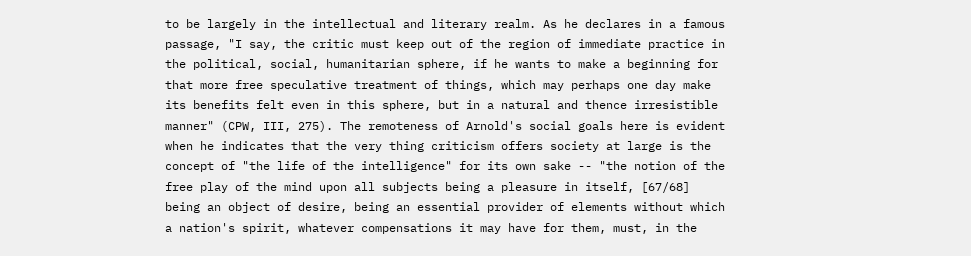to be largely in the intellectual and literary realm. As he declares in a famous passage, "I say, the critic must keep out of the region of immediate practice in the political, social, humanitarian sphere, if he wants to make a beginning for that more free speculative treatment of things, which may perhaps one day make its benefits felt even in this sphere, but in a natural and thence irresistible manner" (CPW, III, 275). The remoteness of Arnold's social goals here is evident when he indicates that the very thing criticism offers society at large is the concept of "the life of the intelligence" for its own sake -- "the notion of the free play of the mind upon all subjects being a pleasure in itself, [67/68] being an object of desire, being an essential provider of elements without which a nation's spirit, whatever compensations it may have for them, must, in the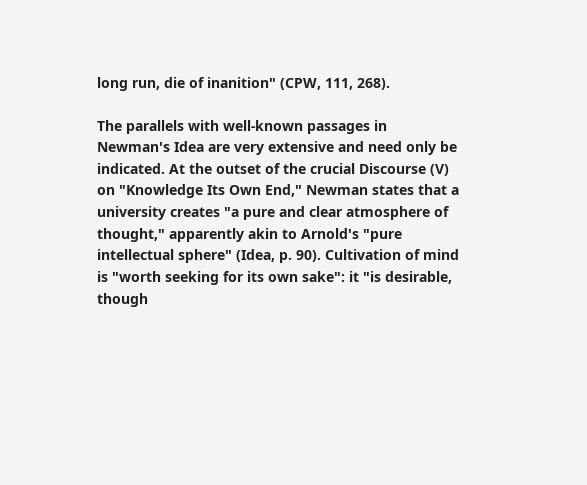long run, die of inanition" (CPW, 111, 268).

The parallels with well-known passages in Newman's Idea are very extensive and need only be indicated. At the outset of the crucial Discourse (V) on "Knowledge Its Own End," Newman states that a university creates "a pure and clear atmosphere of thought," apparently akin to Arnold's "pure intellectual sphere" (Idea, p. 90). Cultivation of mind is "worth seeking for its own sake": it "is desirable, though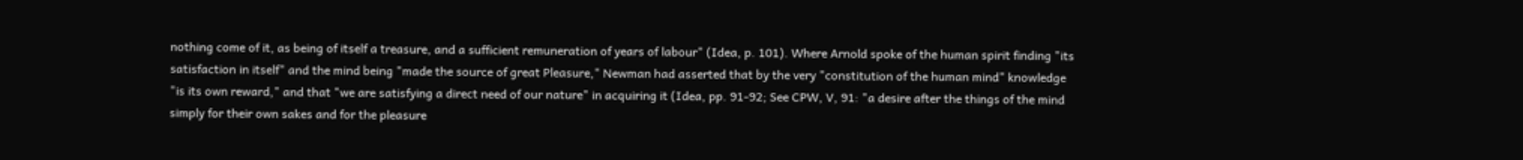nothing come of it, as being of itself a treasure, and a sufficient remuneration of years of labour" (Idea, p. 101). Where Arnold spoke of the human spirit finding "its satisfaction in itself" and the mind being "made the source of great Pleasure," Newman had asserted that by the very "constitution of the human mind" knowledge "is its own reward," and that "we are satisfying a direct need of our nature" in acquiring it (Idea, pp. 91-92; See CPW, V, 91: "a desire after the things of the mind simply for their own sakes and for the pleasure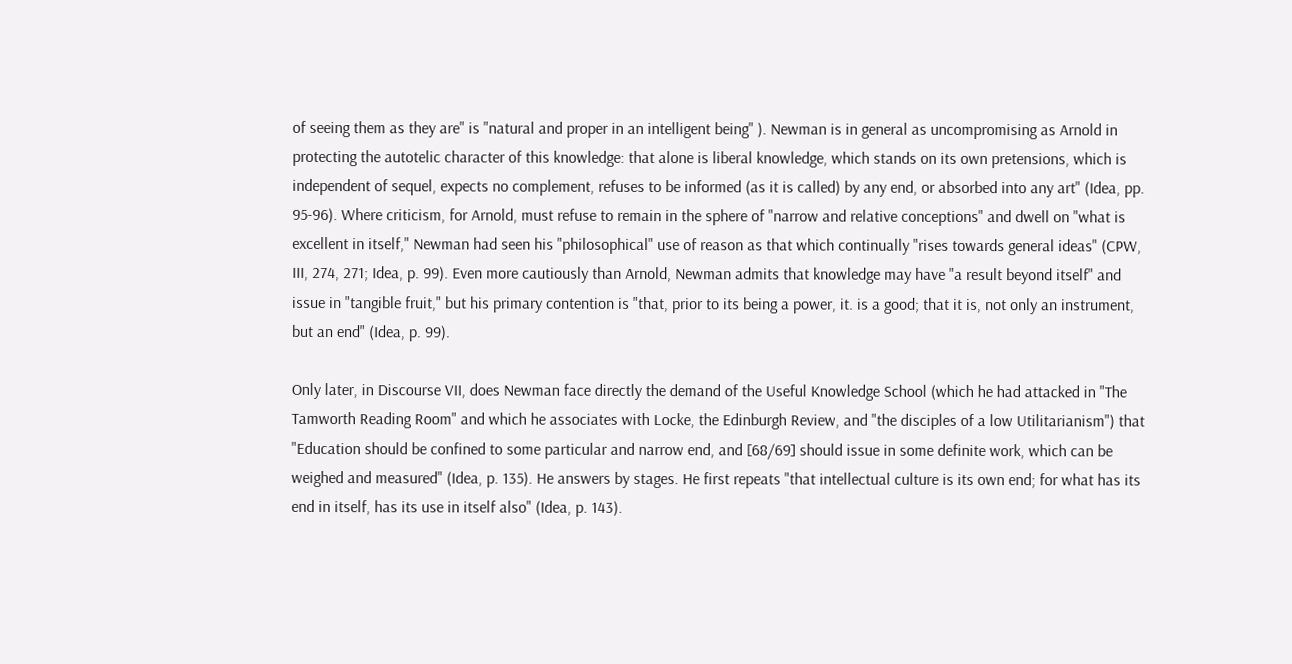of seeing them as they are" is "natural and proper in an intelligent being" ). Newman is in general as uncompromising as Arnold in protecting the autotelic character of this knowledge: that alone is liberal knowledge, which stands on its own pretensions, which is independent of sequel, expects no complement, refuses to be informed (as it is called) by any end, or absorbed into any art" (Idea, pp. 95-96). Where criticism, for Arnold, must refuse to remain in the sphere of "narrow and relative conceptions" and dwell on "what is excellent in itself," Newman had seen his "philosophical" use of reason as that which continually "rises towards general ideas" (CPW, III, 274, 271; Idea, p. 99). Even more cautiously than Arnold, Newman admits that knowledge may have "a result beyond itself" and issue in "tangible fruit," but his primary contention is "that, prior to its being a power, it. is a good; that it is, not only an instrument, but an end" (Idea, p. 99).

Only later, in Discourse VII, does Newman face directly the demand of the Useful Knowledge School (which he had attacked in "The Tamworth Reading Room" and which he associates with Locke, the Edinburgh Review, and "the disciples of a low Utilitarianism") that "Education should be confined to some particular and narrow end, and [68/69] should issue in some definite work, which can be weighed and measured" (Idea, p. 135). He answers by stages. He first repeats "that intellectual culture is its own end; for what has its end in itself, has its use in itself also" (Idea, p. 143).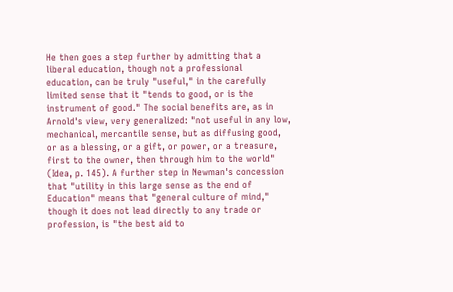He then goes a step further by admitting that a liberal education, though not a professional education, can be truly "useful," in the carefully limited sense that it "tends to good, or is the instrument of good." The social benefits are, as in Arnold's view, very generalized: "not useful in any low, mechanical, mercantile sense, but as diffusing good, or as a blessing, or a gift, or power, or a treasure, first to the owner, then through him to the world" (Idea, p. 145). A further step in Newman's concession that "utility in this large sense as the end of Education" means that "general culture of mind," though it does not lead directly to any trade or profession, is "the best aid to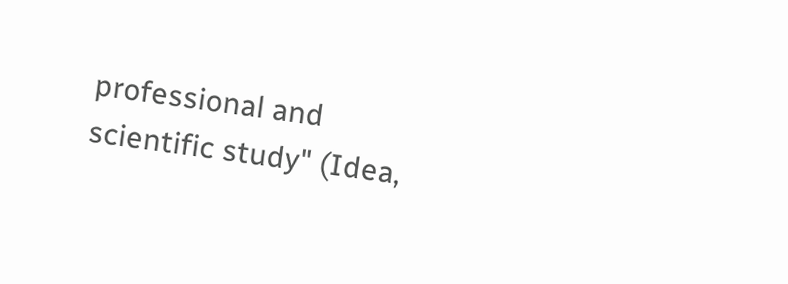professional and scientific study" (Idea,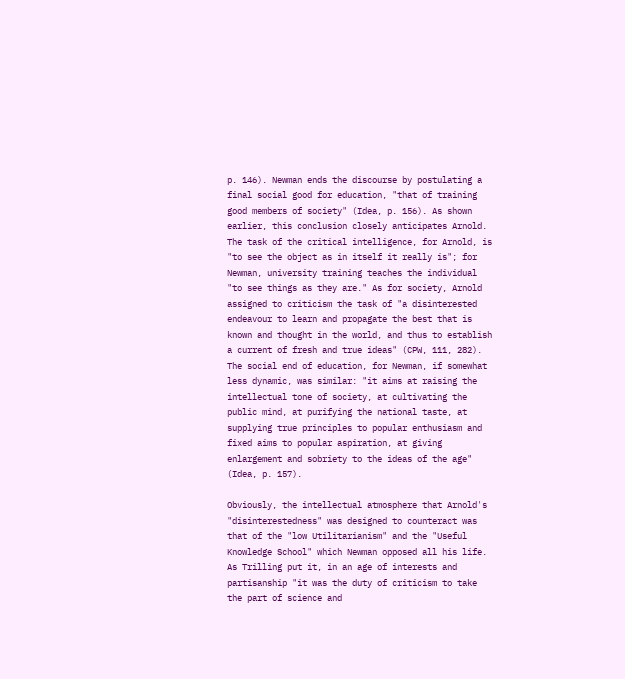p. 146). Newman ends the discourse by postulating a final social good for education, "that of training good members of society" (Idea, p. 156). As shown earlier, this conclusion closely anticipates Arnold. The task of the critical intelligence, for Arnold, is "to see the object as in itself it really is"; for Newman, university training teaches the individual "to see things as they are." As for society, Arnold assigned to criticism the task of "a disinterested endeavour to learn and propagate the best that is known and thought in the world, and thus to establish a current of fresh and true ideas" (CPW, 111, 282). The social end of education, for Newman, if somewhat less dynamic, was similar: "it aims at raising the intellectual tone of society, at cultivating the public mind, at purifying the national taste, at supplying true principles to popular enthusiasm and fixed aims to popular aspiration, at giving enlargement and sobriety to the ideas of the age" (Idea, p. 157).

Obviously, the intellectual atmosphere that Arnold's "disinterestedness" was designed to counteract was that of the "low Utilitarianism" and the "Useful Knowledge School" which Newman opposed all his life. As Trilling put it, in an age of interests and partisanship "it was the duty of criticism to take the part of science and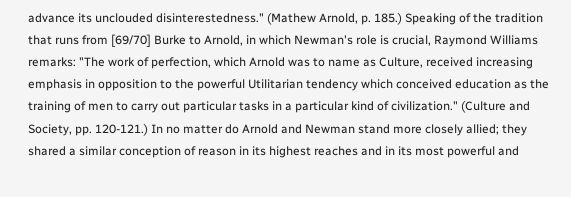advance its unclouded disinterestedness." (Mathew Arnold, p. 185.) Speaking of the tradition that runs from [69/70] Burke to Arnold, in which Newman's role is crucial, Raymond Williams remarks: "The work of perfection, which Arnold was to name as Culture, received increasing emphasis in opposition to the powerful Utilitarian tendency which conceived education as the training of men to carry out particular tasks in a particular kind of civilization." (Culture and Society, pp. 120-121.) In no matter do Arnold and Newman stand more closely allied; they shared a similar conception of reason in its highest reaches and in its most powerful and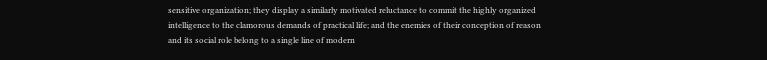sensitive organization; they display a similarly motivated reluctance to commit the highly organized intelligence to the clamorous demands of practical life; and the enemies of their conception of reason and its social role belong to a single line of modern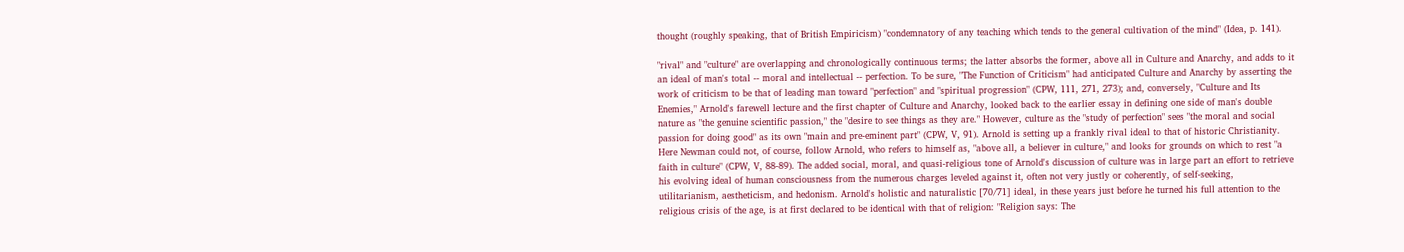thought (roughly speaking, that of British Empiricism) "condemnatory of any teaching which tends to the general cultivation of the mind" (Idea, p. 141).

"rival" and "culture" are overlapping and chronologically continuous terms; the latter absorbs the former, above all in Culture and Anarchy, and adds to it an ideal of man's total -- moral and intellectual -- perfection. To be sure, "The Function of Criticism" had anticipated Culture and Anarchy by asserting the work of criticism to be that of leading man toward "perfection" and "spiritual progression" (CPW, 111, 271, 273); and, conversely, "Culture and Its Enemies," Arnold's farewell lecture and the first chapter of Culture and Anarchy, looked back to the earlier essay in defining one side of man's double nature as "the genuine scientific passion," the "desire to see things as they are." However, culture as the "study of perfection" sees "the moral and social passion for doing good" as its own "main and pre-eminent part" (CPW, V, 91). Arnold is setting up a frankly rival ideal to that of historic Christianity. Here Newman could not, of course, follow Arnold, who refers to himself as, "above all, a believer in culture," and looks for grounds on which to rest "a faith in culture" (CPW, V, 88-89). The added social, moral, and quasi-religious tone of Arnold's discussion of culture was in large part an effort to retrieve his evolving ideal of human consciousness from the numerous charges leveled against it, often not very justly or coherently, of self-seeking, utilitarianism, aestheticism, and hedonism. Arnold's holistic and naturalistic [70/71] ideal, in these years just before he turned his full attention to the religious crisis of the age, is at first declared to be identical with that of religion: "Religion says: The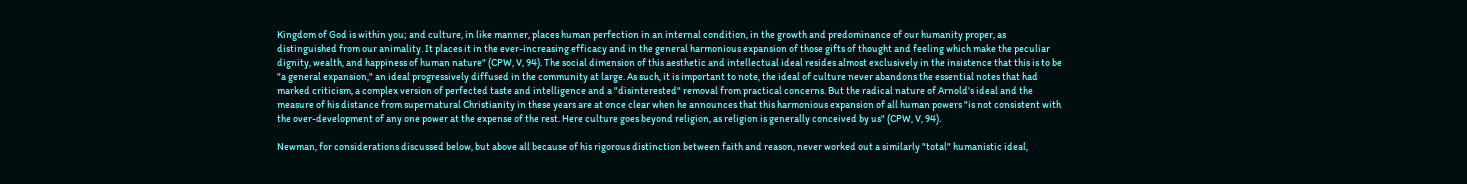Kingdom of God is within you; and culture, in like manner, places human perfection in an internal condition, in the growth and predominance of our humanity proper, as distinguished from our animality. It places it in the ever-increasing efficacy and in the general harmonious expansion of those gifts of thought and feeling which make the peculiar dignity, wealth, and happiness of human nature" (CPW, V, 94). The social dimension of this aesthetic and intellectual ideal resides almost exclusively in the insistence that this is to be "a general expansion," an ideal progressively diffused in the community at large. As such, it is important to note, the ideal of culture never abandons the essential notes that had marked criticism, a complex version of perfected taste and intelligence and a "disinterested" removal from practical concerns. But the radical nature of Arnold's ideal and the measure of his distance from supernatural Christianity in these years are at once clear when he announces that this harmonious expansion of all human powers "is not consistent with the over-development of any one power at the expense of the rest. Here culture goes beyond religion, as religion is generally conceived by us" (CPW, V, 94).

Newman, for considerations discussed below, but above all because of his rigorous distinction between faith and reason, never worked out a similarly "total" humanistic ideal,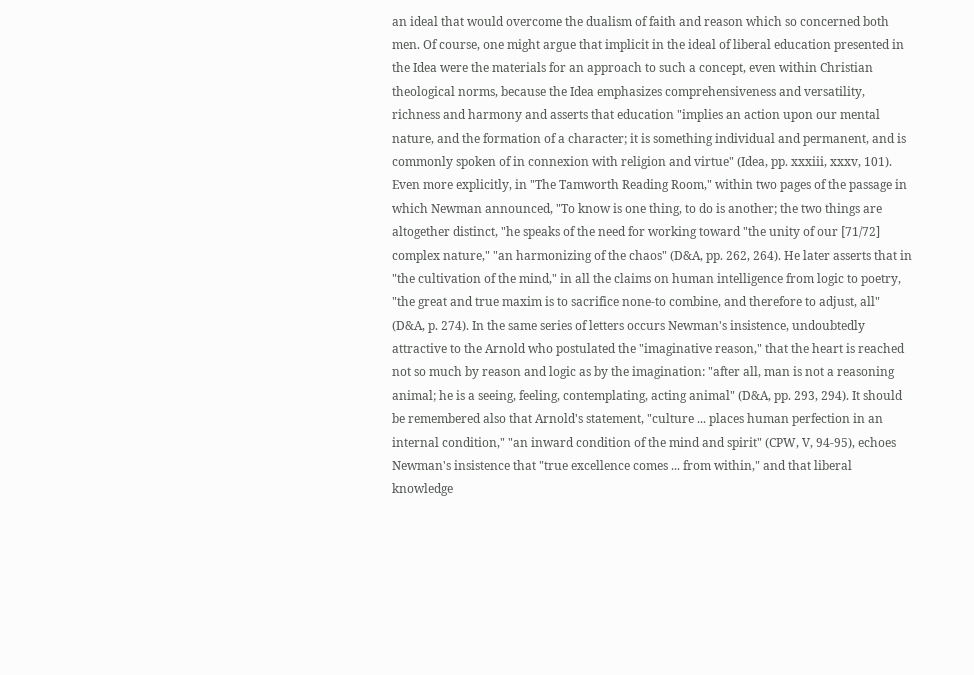an ideal that would overcome the dualism of faith and reason which so concerned both men. Of course, one might argue that implicit in the ideal of liberal education presented in the Idea were the materials for an approach to such a concept, even within Christian theological norms, because the Idea emphasizes comprehensiveness and versatility, richness and harmony and asserts that education "implies an action upon our mental nature, and the formation of a character; it is something individual and permanent, and is commonly spoken of in connexion with religion and virtue" (Idea, pp. xxxiii, xxxv, 101). Even more explicitly, in "The Tamworth Reading Room," within two pages of the passage in which Newman announced, "To know is one thing, to do is another; the two things are altogether distinct, "he speaks of the need for working toward "the unity of our [71/72] complex nature," "an harmonizing of the chaos" (D&A, pp. 262, 264). He later asserts that in "the cultivation of the mind," in all the claims on human intelligence from logic to poetry, "the great and true maxim is to sacrifice none-to combine, and therefore to adjust, all" (D&A, p. 274). In the same series of letters occurs Newman's insistence, undoubtedly attractive to the Arnold who postulated the "imaginative reason," that the heart is reached not so much by reason and logic as by the imagination: "after all, man is not a reasoning animal; he is a seeing, feeling, contemplating, acting animal" (D&A, pp. 293, 294). It should be remembered also that Arnold's statement, "culture ... places human perfection in an internal condition," "an inward condition of the mind and spirit" (CPW, V, 94-95), echoes Newman's insistence that "true excellence comes ... from within," and that liberal knowledge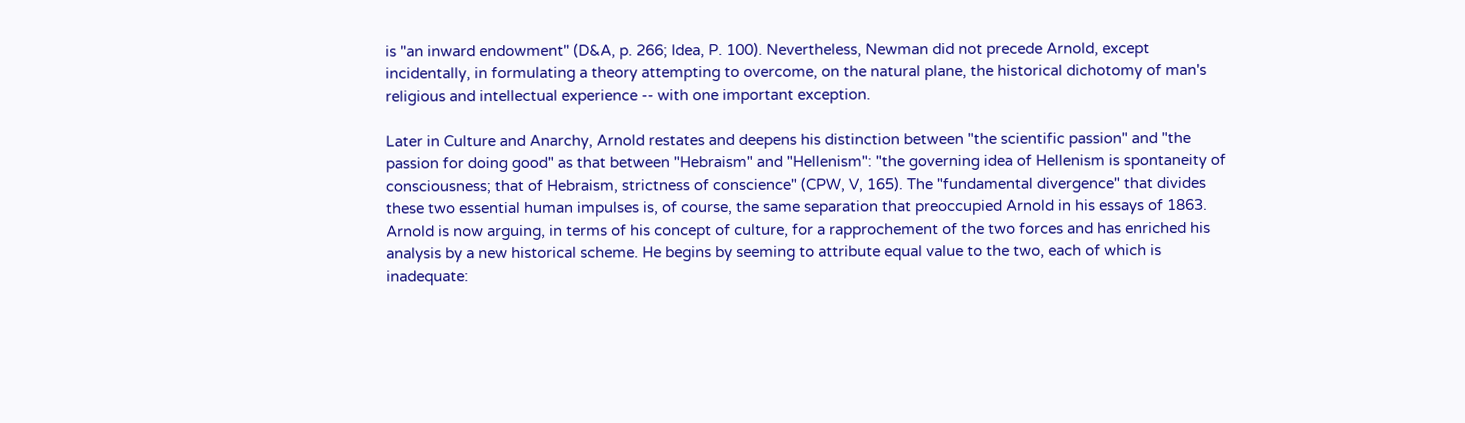is "an inward endowment" (D&A, p. 266; Idea, P. 100). Nevertheless, Newman did not precede Arnold, except incidentally, in formulating a theory attempting to overcome, on the natural plane, the historical dichotomy of man's religious and intellectual experience -- with one important exception.

Later in Culture and Anarchy, Arnold restates and deepens his distinction between "the scientific passion" and "the passion for doing good" as that between "Hebraism" and "Hellenism": "the governing idea of Hellenism is spontaneity of consciousness; that of Hebraism, strictness of conscience" (CPW, V, 165). The "fundamental divergence" that divides these two essential human impulses is, of course, the same separation that preoccupied Arnold in his essays of 1863. Arnold is now arguing, in terms of his concept of culture, for a rapprochement of the two forces and has enriched his analysis by a new historical scheme. He begins by seeming to attribute equal value to the two, each of which is inadequate: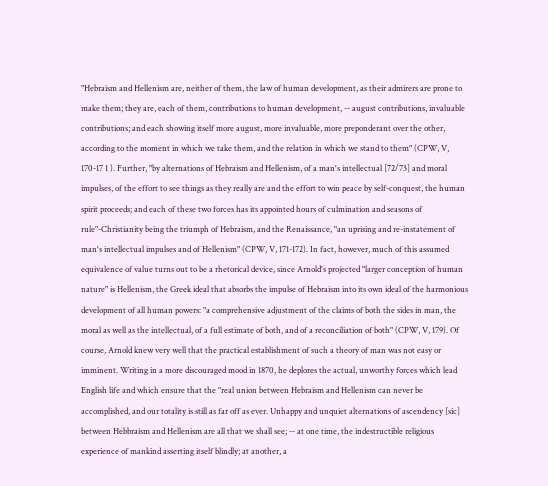"Hebraism and Hellenism are, neither of them, the law of human development, as their admirers are prone to make them; they are, each of them, contributions to human development, -- august contributions, invaluable contributions; and each showing itself more august, more invaluable, more preponderant over the other, according to the moment in which we take them, and the relation in which we stand to them" (CPW, V, 170-17 1 ). Further, "by alternations of Hebraism and Hellenism, of a man's intellectual [72/73] and moral impulses, of the effort to see things as they really are and the effort to win peace by self-conquest, the human spirit proceeds; and each of these two forces has its appointed hours of culmination and seasons of rule"-Christianity being the triumph of Hebraism, and the Renaissance, "an uprising and re-instatement of man's intellectual impulses and of Hellenism" (CPW, V, 171-172). In fact, however, much of this assumed equivalence of value turns out to be a rhetorical device, since Arnold's projected "larger conception of human nature" is Hellenism, the Greek ideal that absorbs the impulse of Hebraism into its own ideal of the harmonious development of all human powers: "a comprehensive adjustment of the claims of both the sides in man, the moral as well as the intellectual, of a full estimate of both, and of a reconciliation of both" (CPW, V, 179). Of course, Arnold knew very well that the practical establishment of such a theory of man was not easy or imminent. Writing in a more discouraged mood in 1870, he deplores the actual, unworthy forces which lead English life and which ensure that the "real union between Hebraism and Hellenism can never be accomplished, and our totality is still as far off as ever. Unhappy and unquiet alternations of ascendency [sic] between Hebbraism and Hellenism are all that we shall see; -- at one time, the indestructible religious experience of mankind asserting itself blindly; at another, a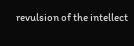revulsion of the intellect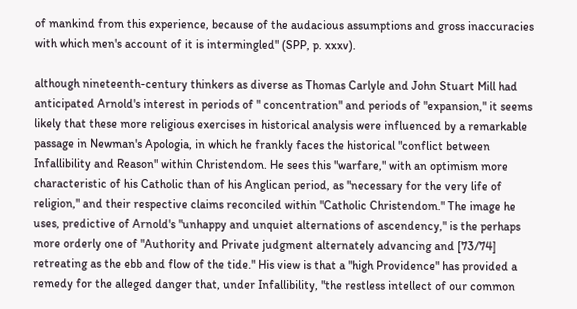of mankind from this experience, because of the audacious assumptions and gross inaccuracies with which men's account of it is intermingled" (SPP, p. xxxv).

although nineteenth-century thinkers as diverse as Thomas Carlyle and John Stuart Mill had anticipated Arnold's interest in periods of " concentration" and periods of "expansion," it seems likely that these more religious exercises in historical analysis were influenced by a remarkable passage in Newman's Apologia, in which he frankly faces the historical "conflict between Infallibility and Reason" within Christendom. He sees this "warfare," with an optimism more characteristic of his Catholic than of his Anglican period, as "necessary for the very life of religion," and their respective claims reconciled within "Catholic Christendom." The image he uses, predictive of Arnold's "unhappy and unquiet alternations of ascendency," is the perhaps more orderly one of "Authority and Private judgment alternately advancing and [73/74] retreating as the ebb and flow of the tide." His view is that a "high Providence" has provided a remedy for the alleged danger that, under Infallibility, "the restless intellect of our common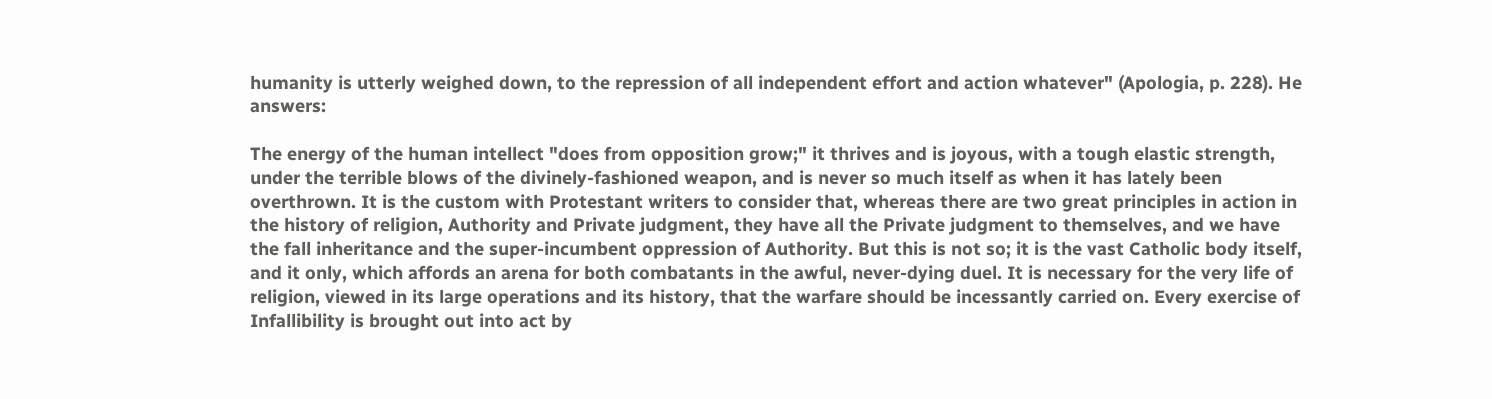humanity is utterly weighed down, to the repression of all independent effort and action whatever" (Apologia, p. 228). He answers:

The energy of the human intellect "does from opposition grow;" it thrives and is joyous, with a tough elastic strength, under the terrible blows of the divinely-fashioned weapon, and is never so much itself as when it has lately been overthrown. It is the custom with Protestant writers to consider that, whereas there are two great principles in action in the history of religion, Authority and Private judgment, they have all the Private judgment to themselves, and we have the fall inheritance and the super-incumbent oppression of Authority. But this is not so; it is the vast Catholic body itself, and it only, which affords an arena for both combatants in the awful, never-dying duel. It is necessary for the very life of religion, viewed in its large operations and its history, that the warfare should be incessantly carried on. Every exercise of Infallibility is brought out into act by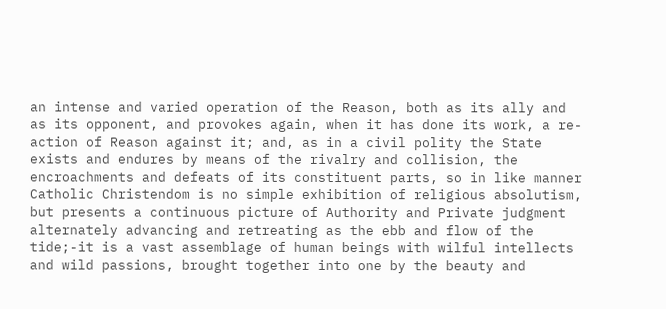an intense and varied operation of the Reason, both as its ally and as its opponent, and provokes again, when it has done its work, a re-action of Reason against it; and, as in a civil polity the State exists and endures by means of the rivalry and collision, the encroachments and defeats of its constituent parts, so in like manner Catholic Christendom is no simple exhibition of religious absolutism, but presents a continuous picture of Authority and Private judgment alternately advancing and retreating as the ebb and flow of the tide;-it is a vast assemblage of human beings with wilful intellects and wild passions, brought together into one by the beauty and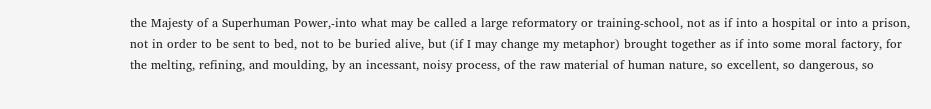the Majesty of a Superhuman Power,-into what may be called a large reformatory or training-school, not as if into a hospital or into a prison, not in order to be sent to bed, not to be buried alive, but (if I may change my metaphor) brought together as if into some moral factory, for the melting, refining, and moulding, by an incessant, noisy process, of the raw material of human nature, so excellent, so dangerous, so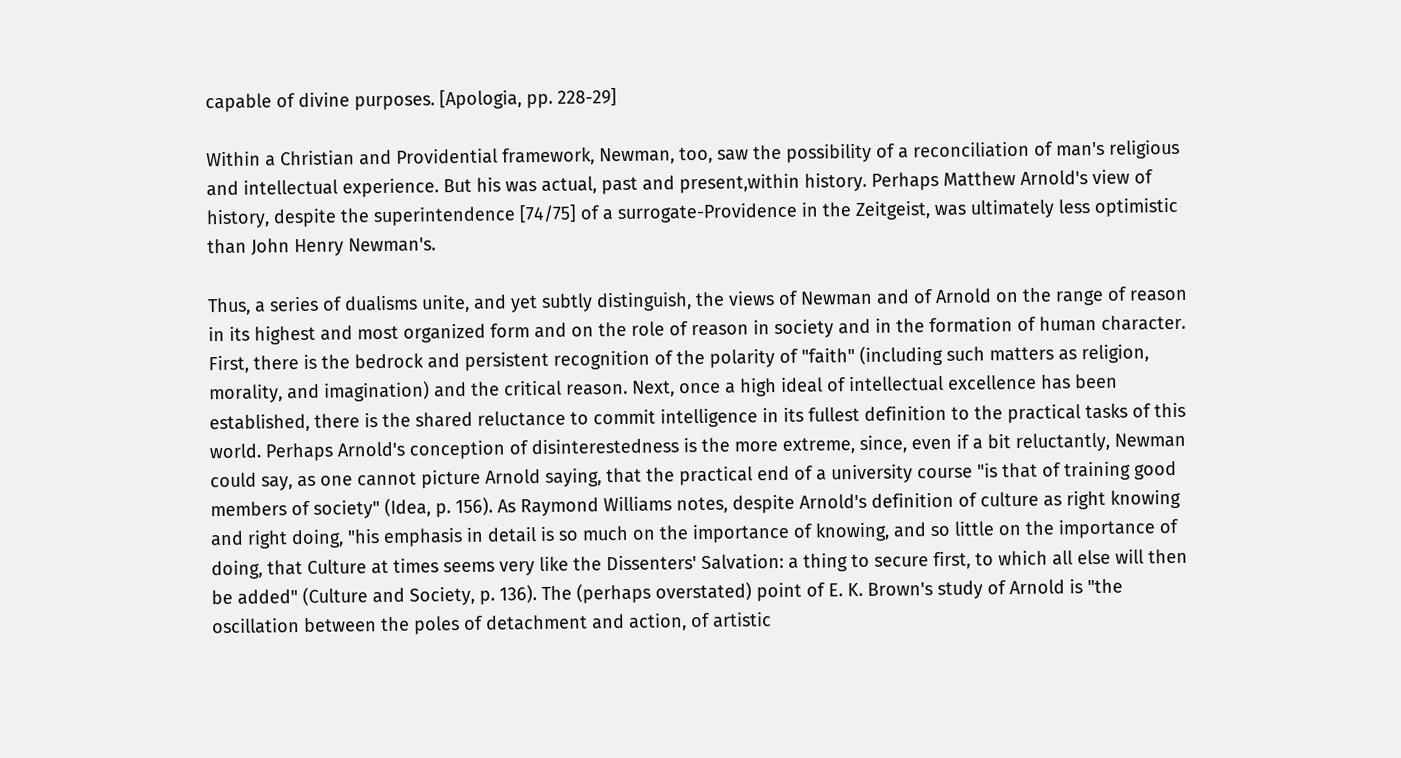capable of divine purposes. [Apologia, pp. 228-29]

Within a Christian and Providential framework, Newman, too, saw the possibility of a reconciliation of man's religious and intellectual experience. But his was actual, past and present,within history. Perhaps Matthew Arnold's view of history, despite the superintendence [74/75] of a surrogate-Providence in the Zeitgeist, was ultimately less optimistic than John Henry Newman's.

Thus, a series of dualisms unite, and yet subtly distinguish, the views of Newman and of Arnold on the range of reason in its highest and most organized form and on the role of reason in society and in the formation of human character. First, there is the bedrock and persistent recognition of the polarity of "faith" (including such matters as religion, morality, and imagination) and the critical reason. Next, once a high ideal of intellectual excellence has been established, there is the shared reluctance to commit intelligence in its fullest definition to the practical tasks of this world. Perhaps Arnold's conception of disinterestedness is the more extreme, since, even if a bit reluctantly, Newman could say, as one cannot picture Arnold saying, that the practical end of a university course "is that of training good members of society" (Idea, p. 156). As Raymond Williams notes, despite Arnold's definition of culture as right knowing and right doing, "his emphasis in detail is so much on the importance of knowing, and so little on the importance of doing, that Culture at times seems very like the Dissenters' Salvation: a thing to secure first, to which all else will then be added" (Culture and Society, p. 136). The (perhaps overstated) point of E. K. Brown's study of Arnold is "the oscillation between the poles of detachment and action, of artistic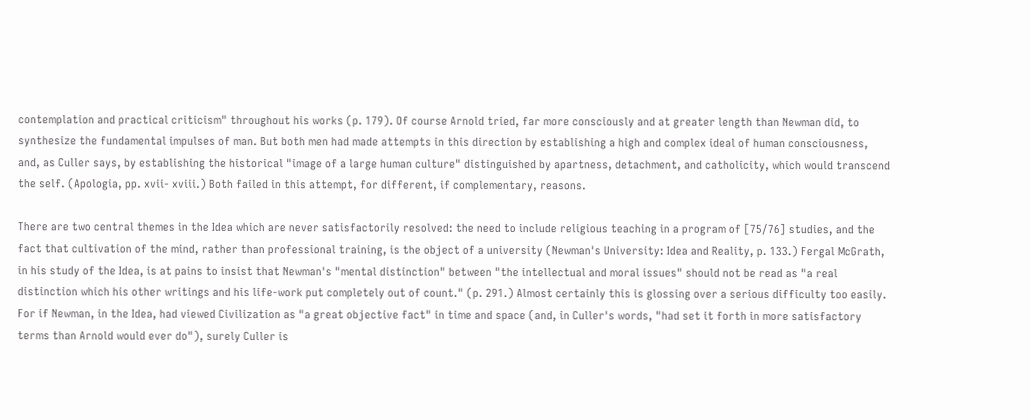contemplation and practical criticism" throughout his works (p. 179). Of course Arnold tried, far more consciously and at greater length than Newman did, to synthesize the fundamental impulses of man. But both men had made attempts in this direction by establishing a high and complex ideal of human consciousness, and, as Culler says, by establishing the historical "image of a large human culture" distinguished by apartness, detachment, and catholicity, which would transcend the self. (Apologia, pp. xvii- xviii.) Both failed in this attempt, for different, if complementary, reasons.

There are two central themes in the Idea which are never satisfactorily resolved: the need to include religious teaching in a program of [75/76] studies, and the fact that cultivation of the mind, rather than professional training, is the object of a university (Newman's University: Idea and Reality, p. 133.) Fergal McGrath, in his study of the Idea, is at pains to insist that Newman's "mental distinction" between "the intellectual and moral issues" should not be read as "a real distinction which his other writings and his life-work put completely out of count." (p. 291.) Almost certainly this is glossing over a serious difficulty too easily. For if Newman, in the Idea, had viewed Civilization as "a great objective fact" in time and space (and, in Culler's words, "had set it forth in more satisfactory terms than Arnold would ever do"), surely Culler is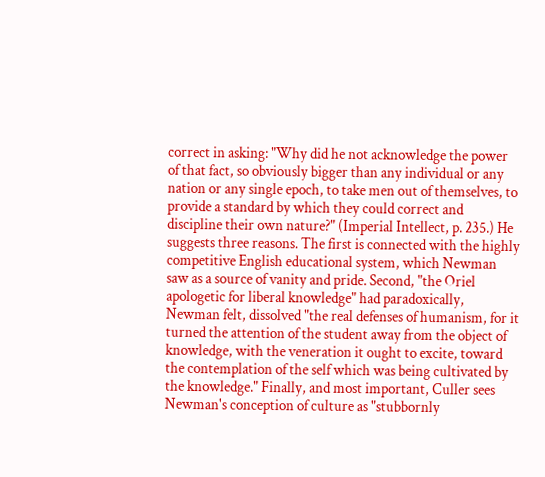correct in asking: "Why did he not acknowledge the power of that fact, so obviously bigger than any individual or any nation or any single epoch, to take men out of themselves, to provide a standard by which they could correct and discipline their own nature?" (Imperial Intellect, p. 235.) He suggests three reasons. The first is connected with the highly competitive English educational system, which Newman saw as a source of vanity and pride. Second, "the Oriel apologetic for liberal knowledge" had paradoxically, Newman felt, dissolved "the real defenses of humanism, for it turned the attention of the student away from the object of knowledge, with the veneration it ought to excite, toward the contemplation of the self which was being cultivated by the knowledge." Finally, and most important, Culler sees Newman's conception of culture as "stubbornly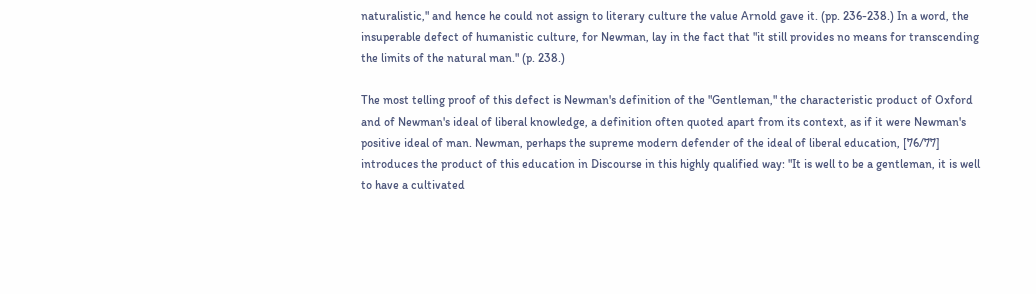naturalistic," and hence he could not assign to literary culture the value Arnold gave it. (pp. 236-238.) In a word, the insuperable defect of humanistic culture, for Newman, lay in the fact that "it still provides no means for transcending the limits of the natural man." (p. 238.)

The most telling proof of this defect is Newman's definition of the "Gentleman," the characteristic product of Oxford and of Newman's ideal of liberal knowledge, a definition often quoted apart from its context, as if it were Newman's positive ideal of man. Newman, perhaps the supreme modern defender of the ideal of liberal education, [76/77] introduces the product of this education in Discourse in this highly qualified way: "It is well to be a gentleman, it is well to have a cultivated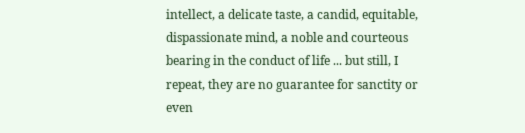intellect, a delicate taste, a candid, equitable, dispassionate mind, a noble and courteous bearing in the conduct of life ... but still, I repeat, they are no guarantee for sanctity or even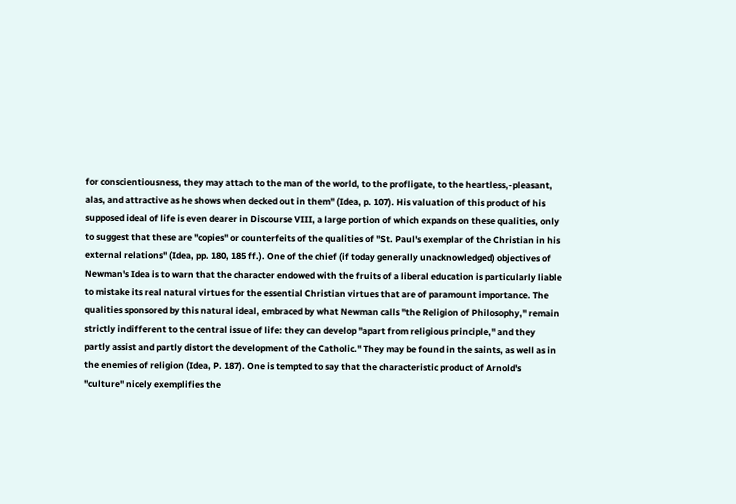for conscientiousness, they may attach to the man of the world, to the profligate, to the heartless,-pleasant, alas, and attractive as he shows when decked out in them" (Idea, p. 107). His valuation of this product of his supposed ideal of life is even dearer in Discourse VIII, a large portion of which expands on these qualities, only to suggest that these are "copies" or counterfeits of the qualities of "St. Paul's exemplar of the Christian in his external relations" (Idea, pp. 180, 185 ff.). One of the chief (if today generally unacknowledged) objectives of Newman's Idea is to warn that the character endowed with the fruits of a liberal education is particularly liable to mistake its real natural virtues for the essential Christian virtues that are of paramount importance. The qualities sponsored by this natural ideal, embraced by what Newman calls "the Religion of Philosophy," remain strictly indifferent to the central issue of life: they can develop "apart from religious principle," and they partly assist and partly distort the development of the Catholic." They may be found in the saints, as well as in the enemies of religion (Idea, P. 187). One is tempted to say that the characteristic product of Arnold's "culture" nicely exemplifies the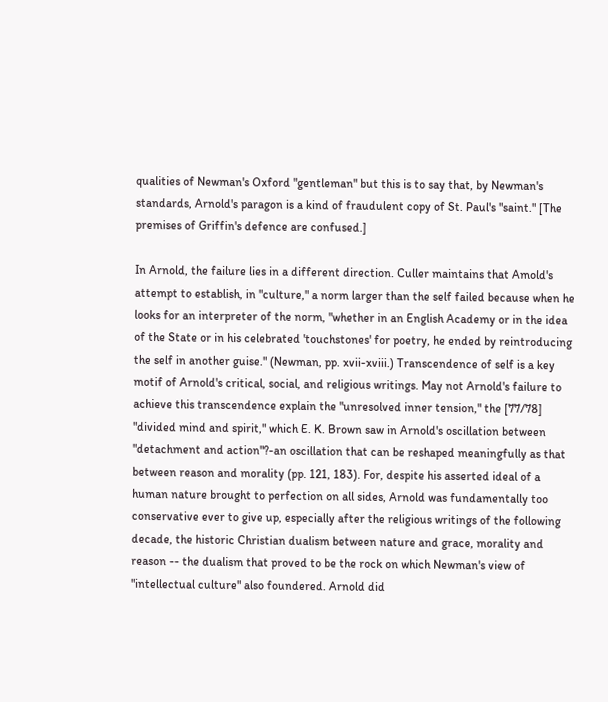qualities of Newman's Oxford "gentleman" but this is to say that, by Newman's standards, Arnold's paragon is a kind of fraudulent copy of St. Paul's "saint." [The premises of Griffin's defence are confused.]

In Arnold, the failure lies in a different direction. Culler maintains that Amold's attempt to establish, in "culture," a norm larger than the self failed because when he looks for an interpreter of the norm, "whether in an English Academy or in the idea of the State or in his celebrated 'touchstones' for poetry, he ended by reintroducing the self in another guise." (Newman, pp. xvii-xviii.) Transcendence of self is a key motif of Arnold's critical, social, and religious writings. May not Arnold's failure to achieve this transcendence explain the "unresolved inner tension," the [77/78] "divided mind and spirit," which E. K. Brown saw in Arnold's oscillation between "detachment and action"?-an oscillation that can be reshaped meaningfully as that between reason and morality (pp. 121, 183). For, despite his asserted ideal of a human nature brought to perfection on all sides, Arnold was fundamentally too conservative ever to give up, especially after the religious writings of the following decade, the historic Christian dualism between nature and grace, morality and reason -- the dualism that proved to be the rock on which Newman's view of "intellectual culture" also foundered. Arnold did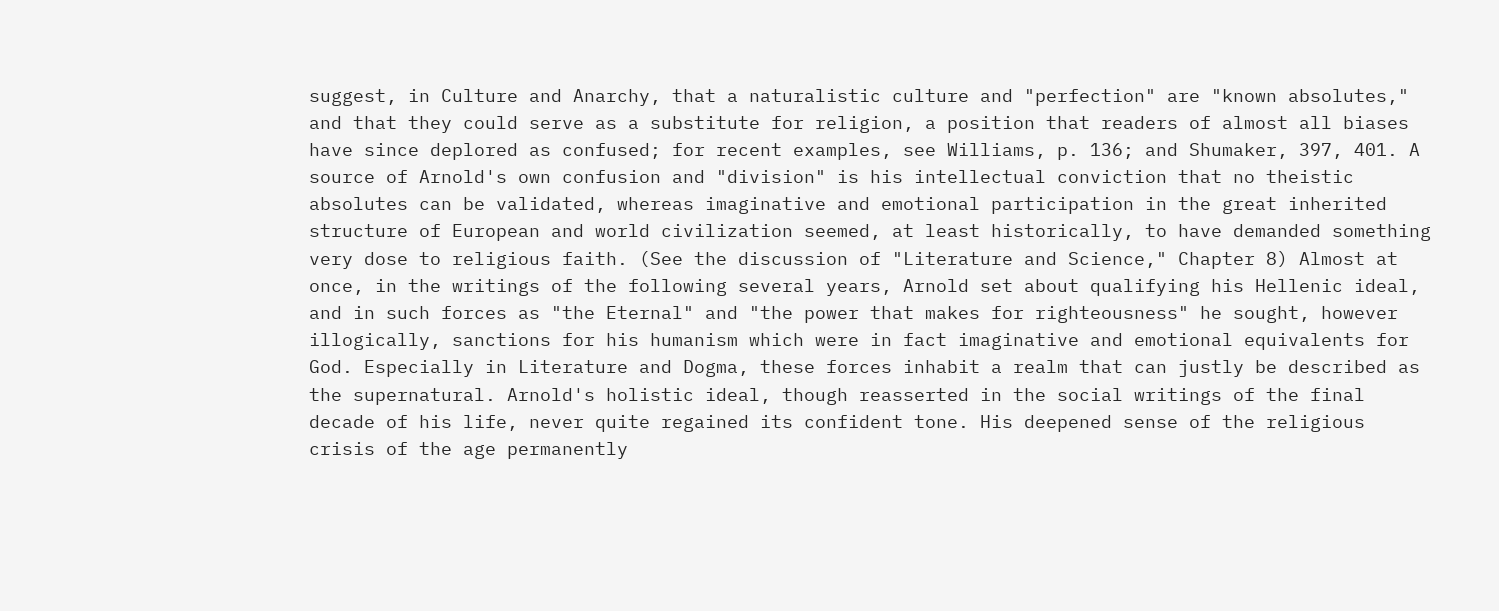suggest, in Culture and Anarchy, that a naturalistic culture and "perfection" are "known absolutes," and that they could serve as a substitute for religion, a position that readers of almost all biases have since deplored as confused; for recent examples, see Williams, p. 136; and Shumaker, 397, 401. A source of Arnold's own confusion and "division" is his intellectual conviction that no theistic absolutes can be validated, whereas imaginative and emotional participation in the great inherited structure of European and world civilization seemed, at least historically, to have demanded something very dose to religious faith. (See the discussion of "Literature and Science," Chapter 8) Almost at once, in the writings of the following several years, Arnold set about qualifying his Hellenic ideal, and in such forces as "the Eternal" and "the power that makes for righteousness" he sought, however illogically, sanctions for his humanism which were in fact imaginative and emotional equivalents for God. Especially in Literature and Dogma, these forces inhabit a realm that can justly be described as the supernatural. Arnold's holistic ideal, though reasserted in the social writings of the final decade of his life, never quite regained its confident tone. His deepened sense of the religious crisis of the age permanently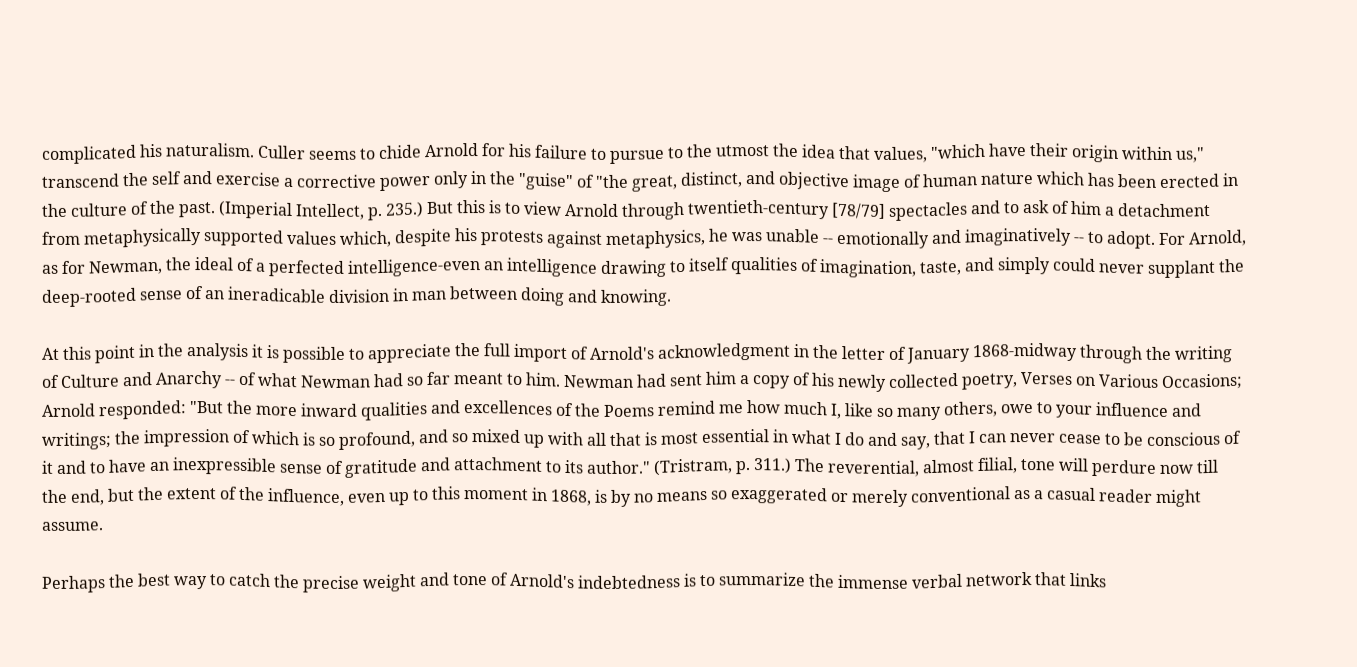complicated his naturalism. Culler seems to chide Arnold for his failure to pursue to the utmost the idea that values, "which have their origin within us," transcend the self and exercise a corrective power only in the "guise" of "the great, distinct, and objective image of human nature which has been erected in the culture of the past. (Imperial Intellect, p. 235.) But this is to view Arnold through twentieth-century [78/79] spectacles and to ask of him a detachment from metaphysically supported values which, despite his protests against metaphysics, he was unable -- emotionally and imaginatively -- to adopt. For Arnold, as for Newman, the ideal of a perfected intelligence-even an intelligence drawing to itself qualities of imagination, taste, and simply could never supplant the deep-rooted sense of an ineradicable division in man between doing and knowing.

At this point in the analysis it is possible to appreciate the full import of Arnold's acknowledgment in the letter of January 1868-midway through the writing of Culture and Anarchy -- of what Newman had so far meant to him. Newman had sent him a copy of his newly collected poetry, Verses on Various Occasions; Arnold responded: "But the more inward qualities and excellences of the Poems remind me how much I, like so many others, owe to your influence and writings; the impression of which is so profound, and so mixed up with all that is most essential in what I do and say, that I can never cease to be conscious of it and to have an inexpressible sense of gratitude and attachment to its author." (Tristram, p. 311.) The reverential, almost filial, tone will perdure now till the end, but the extent of the influence, even up to this moment in 1868, is by no means so exaggerated or merely conventional as a casual reader might assume.

Perhaps the best way to catch the precise weight and tone of Arnold's indebtedness is to summarize the immense verbal network that links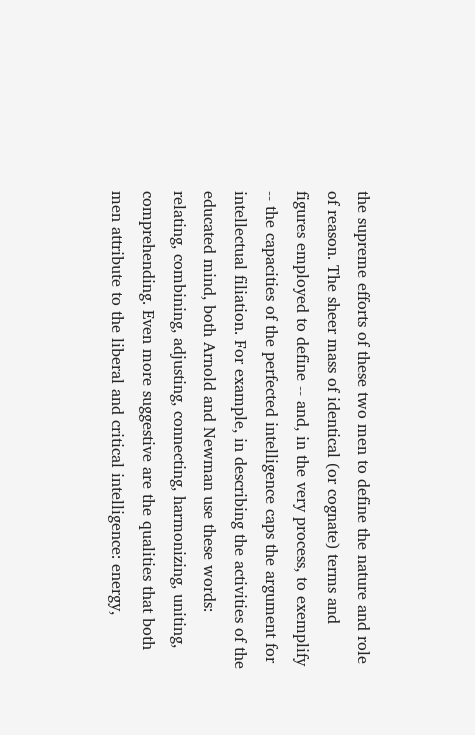the supreme efforts of these two men to define the nature and role of reason. The sheer mass of identical (or cognate) terms and figures employed to define -- and, in the very process, to exemplify -- the capacities of the perfected intelligence caps the argument for intellectual filiation. For example, in describing the activities of the educated mind, both Arnold and Newman use these words: relating, combining, adjusting, connecting, harmonizing, uniting, comprehending. Even more suggestive are the qualities that both men attribute to the liberal and critical intelligence: energy,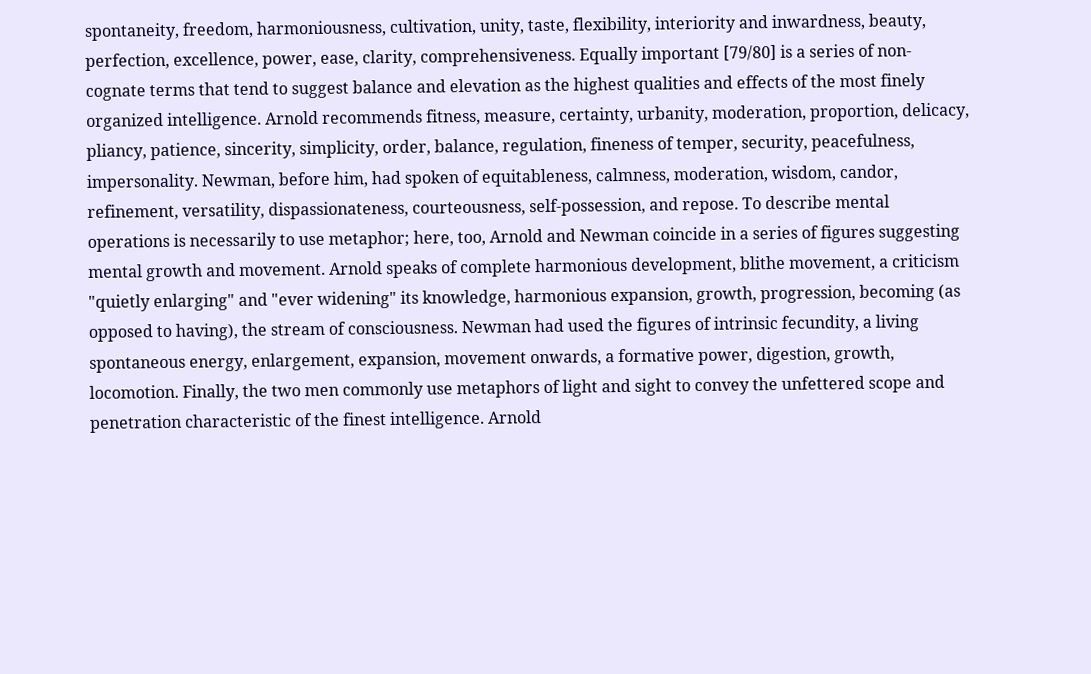spontaneity, freedom, harmoniousness, cultivation, unity, taste, flexibility, interiority and inwardness, beauty, perfection, excellence, power, ease, clarity, comprehensiveness. Equally important [79/80] is a series of non-cognate terms that tend to suggest balance and elevation as the highest qualities and effects of the most finely organized intelligence. Arnold recommends fitness, measure, certainty, urbanity, moderation, proportion, delicacy, pliancy, patience, sincerity, simplicity, order, balance, regulation, fineness of temper, security, peacefulness, impersonality. Newman, before him, had spoken of equitableness, calmness, moderation, wisdom, candor, refinement, versatility, dispassionateness, courteousness, self-possession, and repose. To describe mental operations is necessarily to use metaphor; here, too, Arnold and Newman coincide in a series of figures suggesting mental growth and movement. Arnold speaks of complete harmonious development, blithe movement, a criticism "quietly enlarging" and "ever widening" its knowledge, harmonious expansion, growth, progression, becoming (as opposed to having), the stream of consciousness. Newman had used the figures of intrinsic fecundity, a living spontaneous energy, enlargement, expansion, movement onwards, a formative power, digestion, growth, locomotion. Finally, the two men commonly use metaphors of light and sight to convey the unfettered scope and penetration characteristic of the finest intelligence. Arnold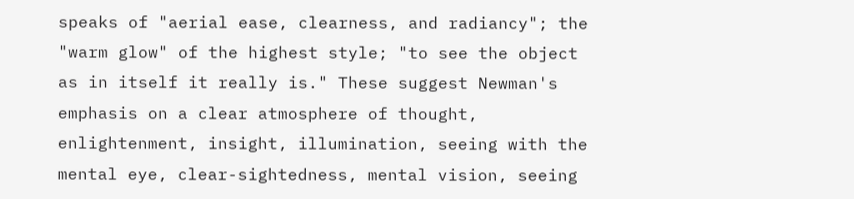speaks of "aerial ease, clearness, and radiancy"; the "warm glow" of the highest style; "to see the object as in itself it really is." These suggest Newman's emphasis on a clear atmosphere of thought, enlightenment, insight, illumination, seeing with the mental eye, clear-sightedness, mental vision, seeing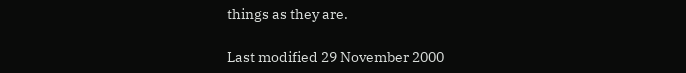things as they are.

Last modified 29 November 2000